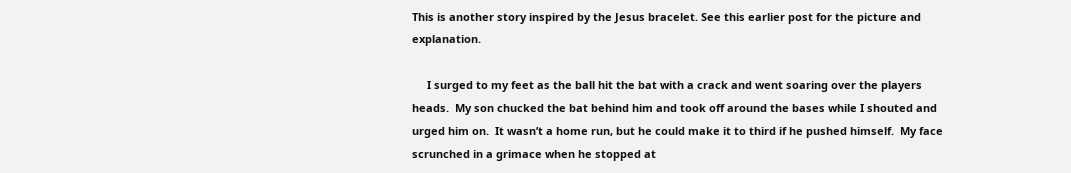This is another story inspired by the Jesus bracelet. See this earlier post for the picture and explanation.

     I surged to my feet as the ball hit the bat with a crack and went soaring over the players heads.  My son chucked the bat behind him and took off around the bases while I shouted and urged him on.  It wasn’t a home run, but he could make it to third if he pushed himself.  My face scrunched in a grimace when he stopped at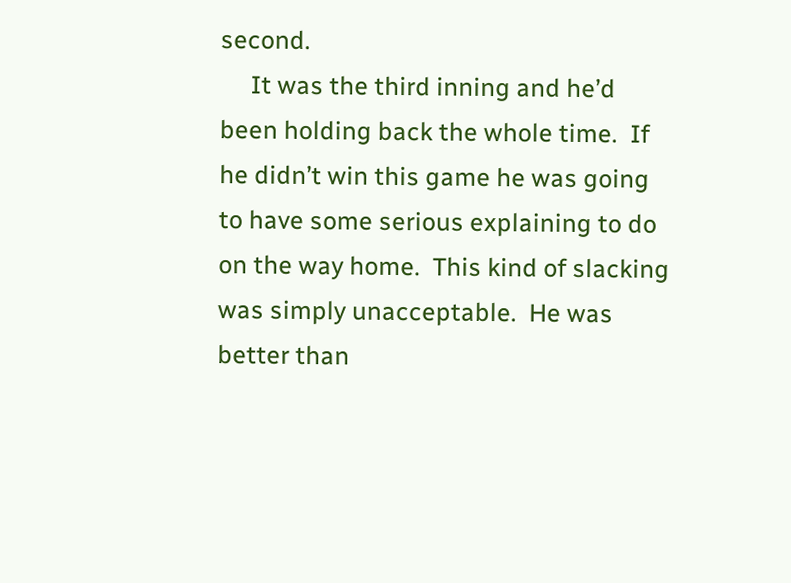second.
     It was the third inning and he’d been holding back the whole time.  If he didn’t win this game he was going to have some serious explaining to do on the way home.  This kind of slacking was simply unacceptable.  He was better than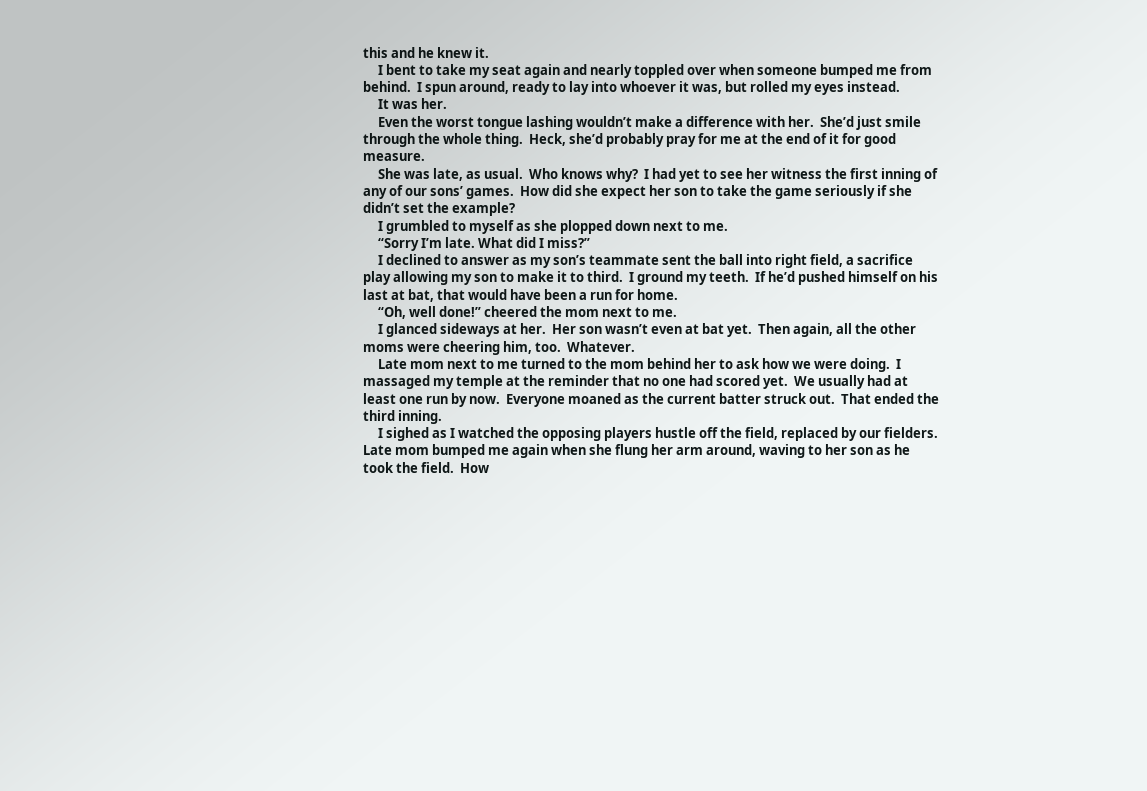this and he knew it.
     I bent to take my seat again and nearly toppled over when someone bumped me from behind.  I spun around, ready to lay into whoever it was, but rolled my eyes instead.
     It was her.
     Even the worst tongue lashing wouldn’t make a difference with her.  She’d just smile through the whole thing.  Heck, she’d probably pray for me at the end of it for good measure.
     She was late, as usual.  Who knows why?  I had yet to see her witness the first inning of any of our sons’ games.  How did she expect her son to take the game seriously if she didn’t set the example?
     I grumbled to myself as she plopped down next to me.
     “Sorry I’m late. What did I miss?”
     I declined to answer as my son’s teammate sent the ball into right field, a sacrifice play allowing my son to make it to third.  I ground my teeth.  If he’d pushed himself on his last at bat, that would have been a run for home.
     “Oh, well done!” cheered the mom next to me.
     I glanced sideways at her.  Her son wasn’t even at bat yet.  Then again, all the other moms were cheering him, too.  Whatever.
     Late mom next to me turned to the mom behind her to ask how we were doing.  I massaged my temple at the reminder that no one had scored yet.  We usually had at least one run by now.  Everyone moaned as the current batter struck out.  That ended the third inning.
     I sighed as I watched the opposing players hustle off the field, replaced by our fielders.  Late mom bumped me again when she flung her arm around, waving to her son as he took the field.  How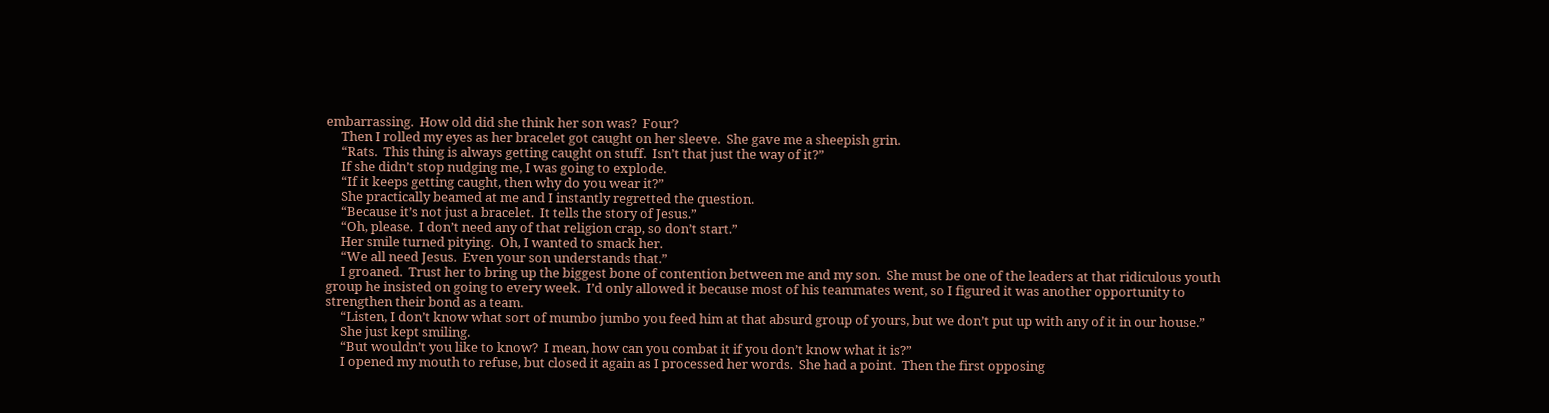embarrassing.  How old did she think her son was?  Four?
     Then I rolled my eyes as her bracelet got caught on her sleeve.  She gave me a sheepish grin.
     “Rats.  This thing is always getting caught on stuff.  Isn’t that just the way of it?”
     If she didn’t stop nudging me, I was going to explode.
     “If it keeps getting caught, then why do you wear it?”
     She practically beamed at me and I instantly regretted the question.
     “Because it’s not just a bracelet.  It tells the story of Jesus.”
     “Oh, please.  I don’t need any of that religion crap, so don’t start.”
     Her smile turned pitying.  Oh, I wanted to smack her.
     “We all need Jesus.  Even your son understands that.”
     I groaned.  Trust her to bring up the biggest bone of contention between me and my son.  She must be one of the leaders at that ridiculous youth group he insisted on going to every week.  I’d only allowed it because most of his teammates went, so I figured it was another opportunity to strengthen their bond as a team.
     “Listen, I don’t know what sort of mumbo jumbo you feed him at that absurd group of yours, but we don’t put up with any of it in our house.”
     She just kept smiling.
     “But wouldn’t you like to know?  I mean, how can you combat it if you don’t know what it is?”
     I opened my mouth to refuse, but closed it again as I processed her words.  She had a point.  Then the first opposing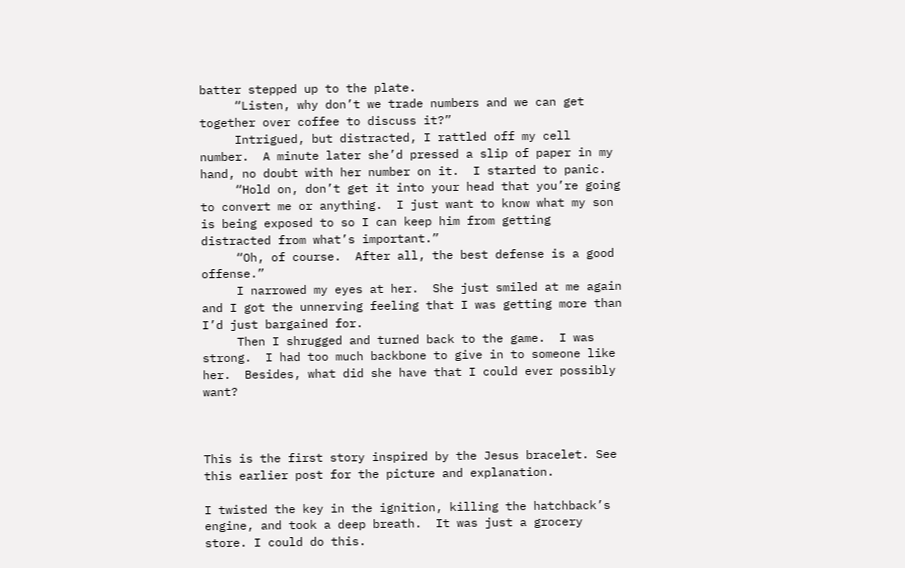batter stepped up to the plate.
     “Listen, why don’t we trade numbers and we can get together over coffee to discuss it?”
     Intrigued, but distracted, I rattled off my cell number.  A minute later she’d pressed a slip of paper in my hand, no doubt with her number on it.  I started to panic.
     “Hold on, don’t get it into your head that you’re going to convert me or anything.  I just want to know what my son is being exposed to so I can keep him from getting distracted from what’s important.”
     “Oh, of course.  After all, the best defense is a good offense.”
     I narrowed my eyes at her.  She just smiled at me again and I got the unnerving feeling that I was getting more than I’d just bargained for.
     Then I shrugged and turned back to the game.  I was strong.  I had too much backbone to give in to someone like her.  Besides, what did she have that I could ever possibly want?



This is the first story inspired by the Jesus bracelet. See this earlier post for the picture and explanation.

I twisted the key in the ignition, killing the hatchback’s engine, and took a deep breath.  It was just a grocery store. I could do this.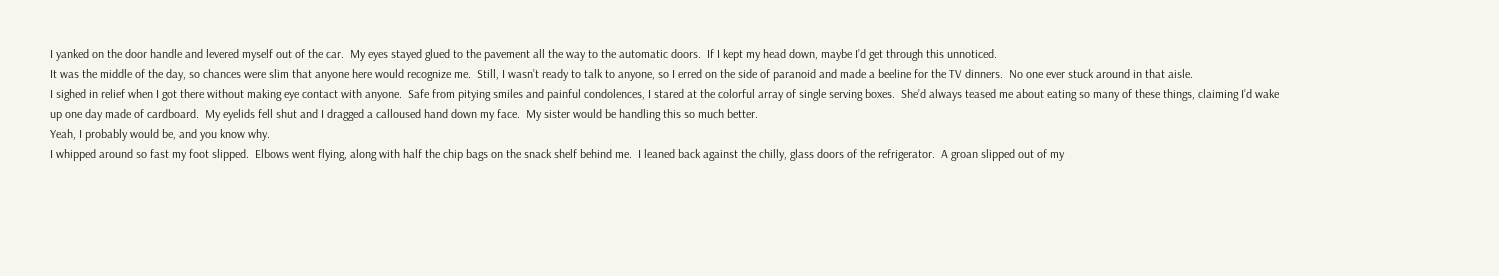I yanked on the door handle and levered myself out of the car.  My eyes stayed glued to the pavement all the way to the automatic doors.  If I kept my head down, maybe I’d get through this unnoticed.
It was the middle of the day, so chances were slim that anyone here would recognize me.  Still, I wasn’t ready to talk to anyone, so I erred on the side of paranoid and made a beeline for the TV dinners.  No one ever stuck around in that aisle.
I sighed in relief when I got there without making eye contact with anyone.  Safe from pitying smiles and painful condolences, I stared at the colorful array of single serving boxes.  She’d always teased me about eating so many of these things, claiming I’d wake up one day made of cardboard.  My eyelids fell shut and I dragged a calloused hand down my face.  My sister would be handling this so much better.
Yeah, I probably would be, and you know why.
I whipped around so fast my foot slipped.  Elbows went flying, along with half the chip bags on the snack shelf behind me.  I leaned back against the chilly, glass doors of the refrigerator.  A groan slipped out of my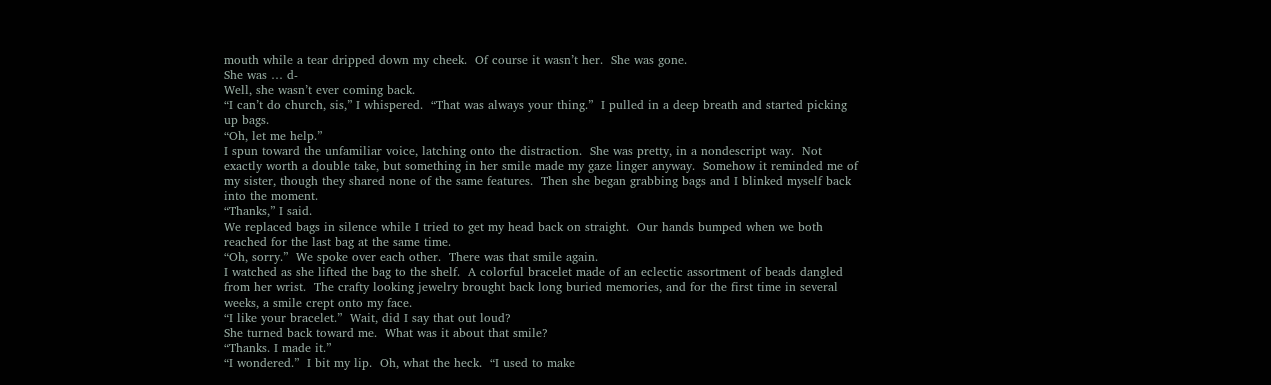mouth while a tear dripped down my cheek.  Of course it wasn’t her.  She was gone.
She was … d-
Well, she wasn’t ever coming back.
“I can’t do church, sis,” I whispered.  “That was always your thing.”  I pulled in a deep breath and started picking up bags.
“Oh, let me help.”
I spun toward the unfamiliar voice, latching onto the distraction.  She was pretty, in a nondescript way.  Not exactly worth a double take, but something in her smile made my gaze linger anyway.  Somehow it reminded me of my sister, though they shared none of the same features.  Then she began grabbing bags and I blinked myself back into the moment.
“Thanks,” I said.
We replaced bags in silence while I tried to get my head back on straight.  Our hands bumped when we both reached for the last bag at the same time.
“Oh, sorry.”  We spoke over each other.  There was that smile again.
I watched as she lifted the bag to the shelf.  A colorful bracelet made of an eclectic assortment of beads dangled from her wrist.  The crafty looking jewelry brought back long buried memories, and for the first time in several weeks, a smile crept onto my face.
“I like your bracelet.”  Wait, did I say that out loud?
She turned back toward me.  What was it about that smile?
“Thanks. I made it.”
“I wondered.”  I bit my lip.  Oh, what the heck.  “I used to make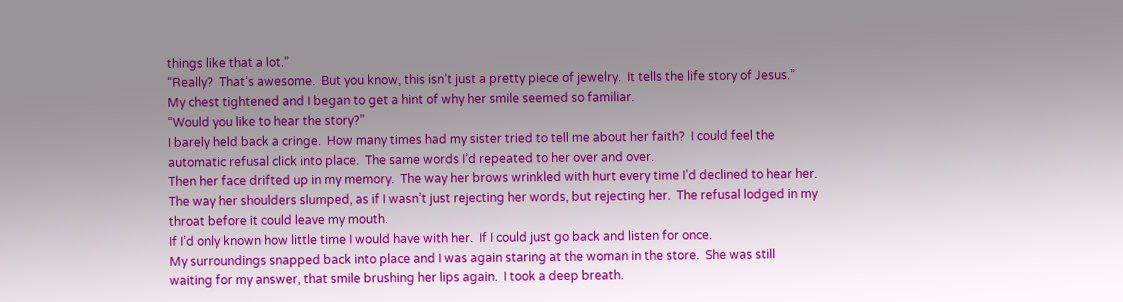things like that a lot.”
“Really?  That’s awesome.  But you know, this isn’t just a pretty piece of jewelry.  It tells the life story of Jesus.”
My chest tightened and I began to get a hint of why her smile seemed so familiar.
“Would you like to hear the story?”
I barely held back a cringe.  How many times had my sister tried to tell me about her faith?  I could feel the automatic refusal click into place.  The same words I’d repeated to her over and over.
Then her face drifted up in my memory.  The way her brows wrinkled with hurt every time I’d declined to hear her.  The way her shoulders slumped, as if I wasn’t just rejecting her words, but rejecting her.  The refusal lodged in my throat before it could leave my mouth.
If I’d only known how little time I would have with her.  If I could just go back and listen for once.
My surroundings snapped back into place and I was again staring at the woman in the store.  She was still waiting for my answer, that smile brushing her lips again.  I took a deep breath.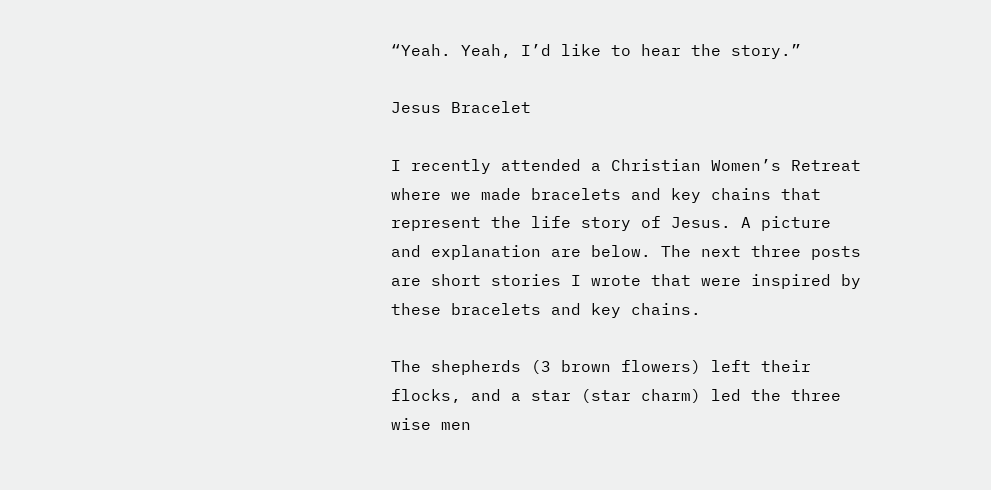“Yeah. Yeah, I’d like to hear the story.”

Jesus Bracelet

I recently attended a Christian Women’s Retreat where we made bracelets and key chains that represent the life story of Jesus. A picture and explanation are below. The next three posts are short stories I wrote that were inspired by these bracelets and key chains.

The shepherds (3 brown flowers) left their flocks, and a star (star charm) led the three wise men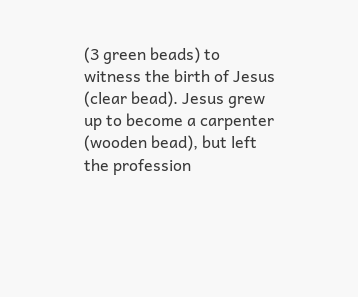(3 green beads) to witness the birth of Jesus (clear bead). Jesus grew up to become a carpenter (wooden bead), but left the profession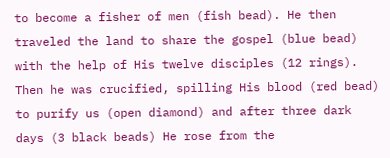to become a fisher of men (fish bead). He then traveled the land to share the gospel (blue bead) with the help of His twelve disciples (12 rings). Then he was crucified, spilling His blood (red bead) to purify us (open diamond) and after three dark days (3 black beads) He rose from the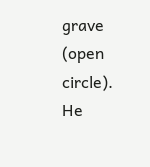grave (open circle). He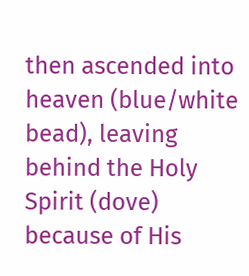then ascended into heaven (blue/white bead), leaving behind the Holy Spirit (dove) because of His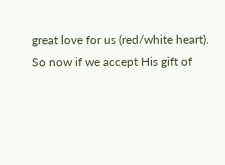great love for us (red/white heart). So now if we accept His gift of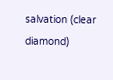salvation (clear diamond)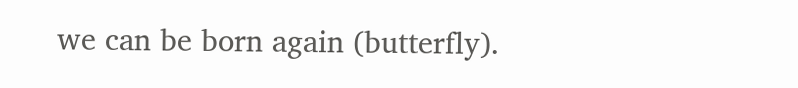we can be born again (butterfly).